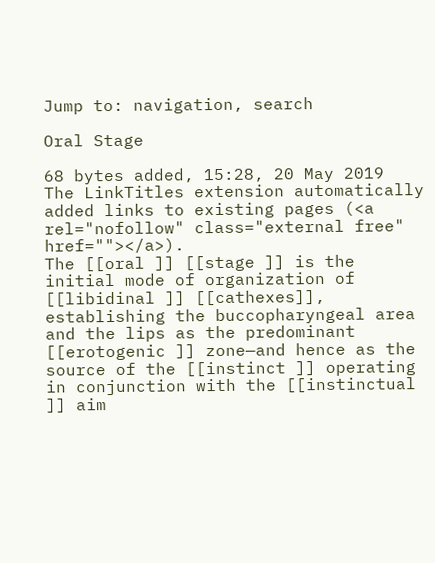Jump to: navigation, search

Oral Stage

68 bytes added, 15:28, 20 May 2019
The LinkTitles extension automatically added links to existing pages (<a rel="nofollow" class="external free" href=""></a>).
The [[oral ]] [[stage ]] is the initial mode of organization of [[libidinal ]] [[cathexes]], establishing the buccopharyngeal area and the lips as the predominant [[erotogenic ]] zone—and hence as the source of the [[instinct ]] operating in conjunction with the [[instinctual ]] aim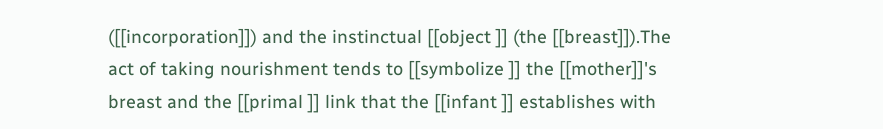([[incorporation]]) and the instinctual [[object ]] (the [[breast]]).The act of taking nourishment tends to [[symbolize ]] the [[mother]]'s breast and the [[primal ]] link that the [[infant ]] establishes with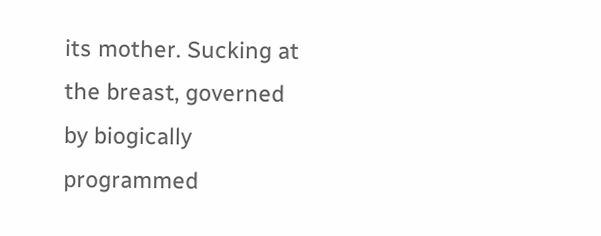its mother. Sucking at the breast, governed by biogically programmed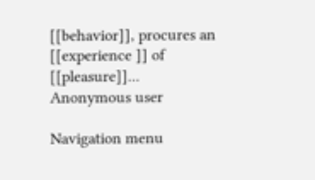[[behavior]], procures an [[experience ]] of [[pleasure]]...
Anonymous user

Navigation menu